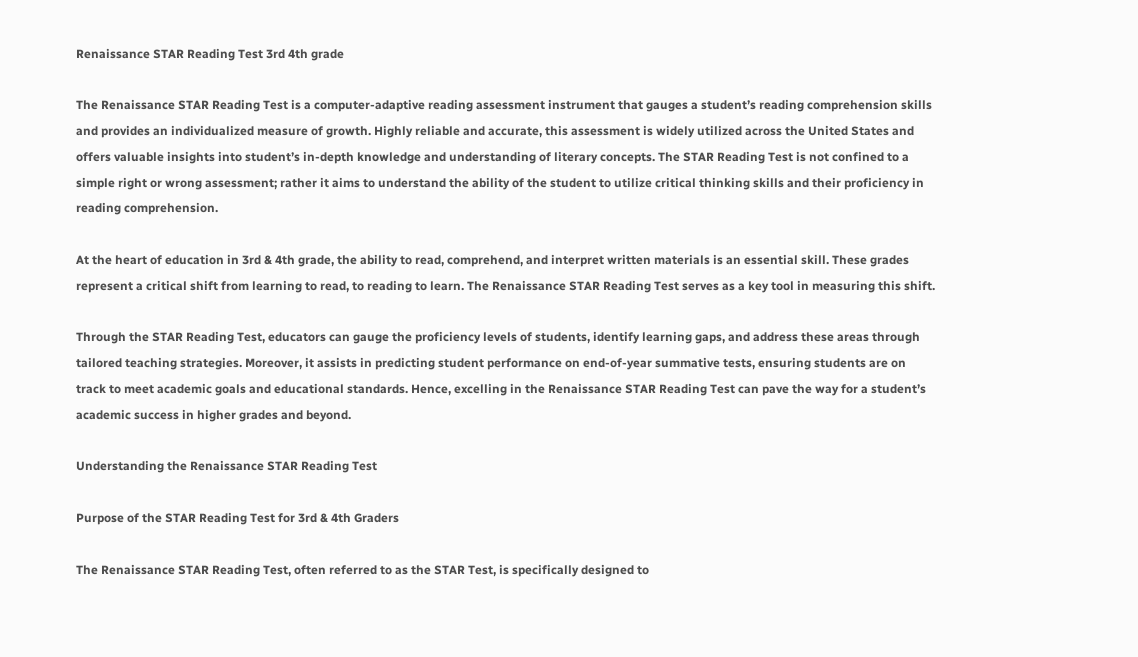Renaissance STAR Reading Test 3rd 4th grade

The Renaissance STAR Reading Test is a computer-adaptive reading assessment instrument that gauges a student’s reading comprehension skills and provides an individualized measure of growth. Highly reliable and accurate, this assessment is widely utilized across the United States and offers valuable insights into student’s in-depth knowledge and understanding of literary concepts. The STAR Reading Test is not confined to a simple right or wrong assessment; rather it aims to understand the ability of the student to utilize critical thinking skills and their proficiency in reading comprehension.

At the heart of education in 3rd & 4th grade, the ability to read, comprehend, and interpret written materials is an essential skill. These grades represent a critical shift from learning to read, to reading to learn. The Renaissance STAR Reading Test serves as a key tool in measuring this shift.

Through the STAR Reading Test, educators can gauge the proficiency levels of students, identify learning gaps, and address these areas through tailored teaching strategies. Moreover, it assists in predicting student performance on end-of-year summative tests, ensuring students are on track to meet academic goals and educational standards. Hence, excelling in the Renaissance STAR Reading Test can pave the way for a student’s academic success in higher grades and beyond.

Understanding the Renaissance STAR Reading Test

Purpose of the STAR Reading Test for 3rd & 4th Graders

The Renaissance STAR Reading Test, often referred to as the STAR Test, is specifically designed to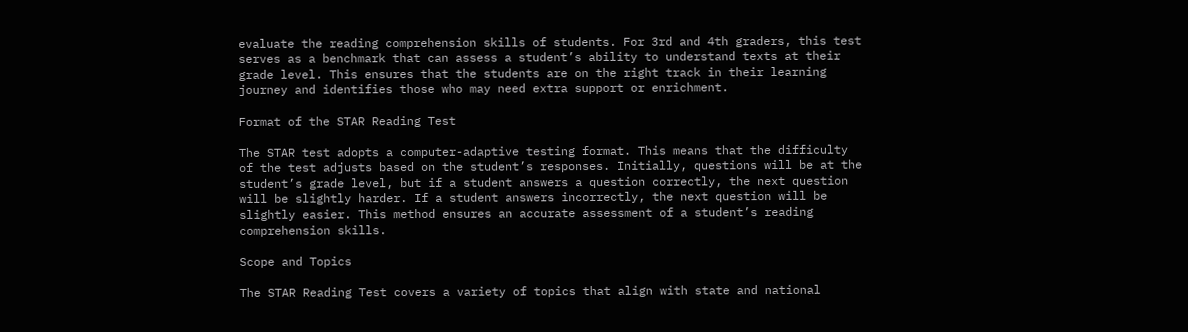evaluate the reading comprehension skills of students. For 3rd and 4th graders, this test serves as a benchmark that can assess a student’s ability to understand texts at their grade level. This ensures that the students are on the right track in their learning journey and identifies those who may need extra support or enrichment.

Format of the STAR Reading Test

The STAR test adopts a computer-adaptive testing format. This means that the difficulty of the test adjusts based on the student’s responses. Initially, questions will be at the student’s grade level, but if a student answers a question correctly, the next question will be slightly harder. If a student answers incorrectly, the next question will be slightly easier. This method ensures an accurate assessment of a student’s reading comprehension skills.

Scope and Topics

The STAR Reading Test covers a variety of topics that align with state and national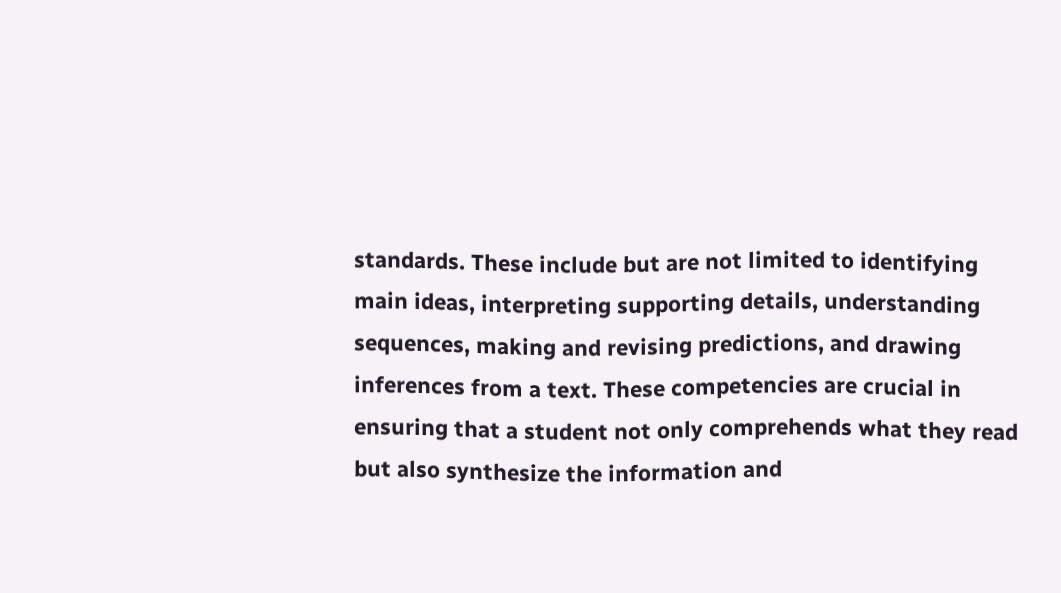standards. These include but are not limited to identifying main ideas, interpreting supporting details, understanding sequences, making and revising predictions, and drawing inferences from a text. These competencies are crucial in ensuring that a student not only comprehends what they read but also synthesize the information and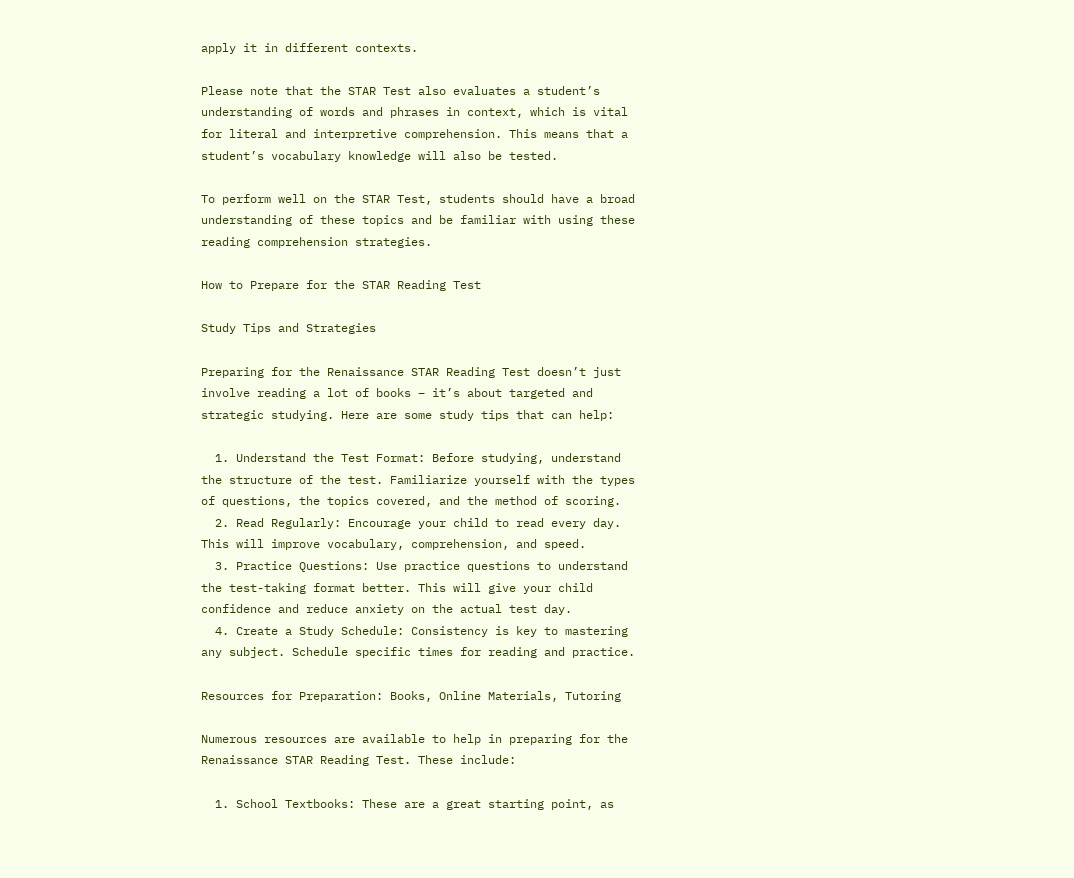apply it in different contexts.

Please note that the STAR Test also evaluates a student’s understanding of words and phrases in context, which is vital for literal and interpretive comprehension. This means that a student’s vocabulary knowledge will also be tested.

To perform well on the STAR Test, students should have a broad understanding of these topics and be familiar with using these reading comprehension strategies.

How to Prepare for the STAR Reading Test

Study Tips and Strategies

Preparing for the Renaissance STAR Reading Test doesn’t just involve reading a lot of books – it’s about targeted and strategic studying. Here are some study tips that can help:

  1. Understand the Test Format: Before studying, understand the structure of the test. Familiarize yourself with the types of questions, the topics covered, and the method of scoring.
  2. Read Regularly: Encourage your child to read every day. This will improve vocabulary, comprehension, and speed.
  3. Practice Questions: Use practice questions to understand the test-taking format better. This will give your child confidence and reduce anxiety on the actual test day.
  4. Create a Study Schedule: Consistency is key to mastering any subject. Schedule specific times for reading and practice.

Resources for Preparation: Books, Online Materials, Tutoring

Numerous resources are available to help in preparing for the Renaissance STAR Reading Test. These include:

  1. School Textbooks: These are a great starting point, as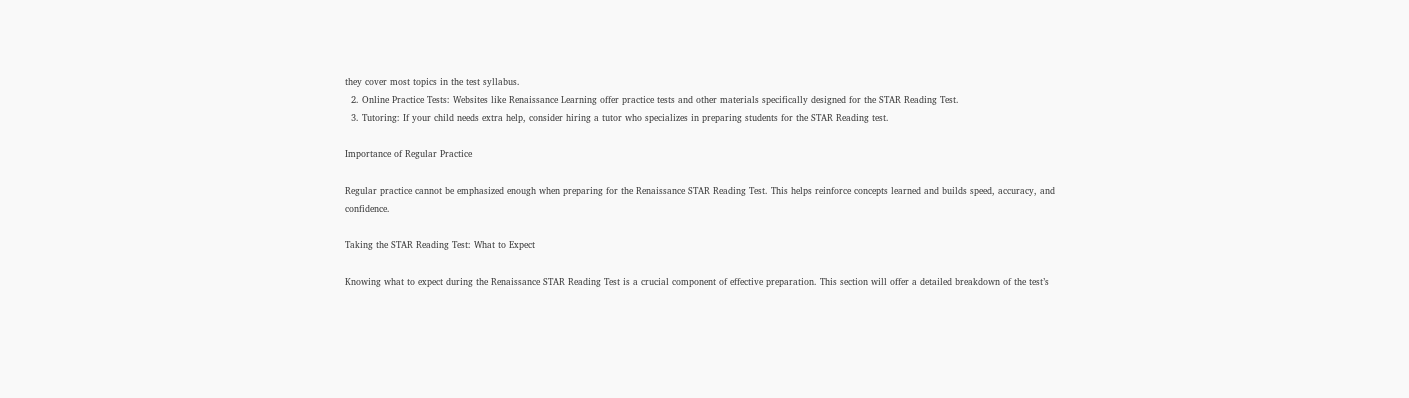they cover most topics in the test syllabus.
  2. Online Practice Tests: Websites like Renaissance Learning offer practice tests and other materials specifically designed for the STAR Reading Test.
  3. Tutoring: If your child needs extra help, consider hiring a tutor who specializes in preparing students for the STAR Reading test.

Importance of Regular Practice

Regular practice cannot be emphasized enough when preparing for the Renaissance STAR Reading Test. This helps reinforce concepts learned and builds speed, accuracy, and confidence.

Taking the STAR Reading Test: What to Expect

Knowing what to expect during the Renaissance STAR Reading Test is a crucial component of effective preparation. This section will offer a detailed breakdown of the test’s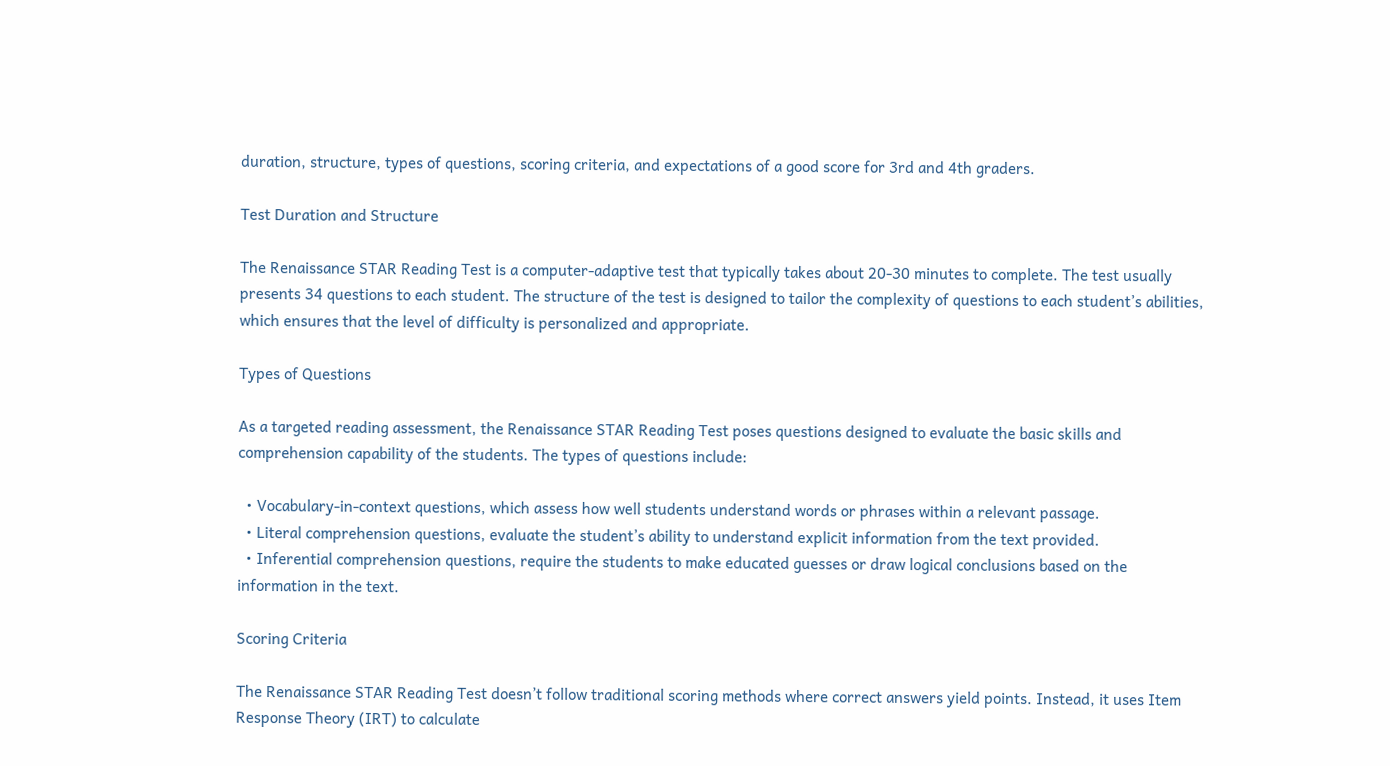duration, structure, types of questions, scoring criteria, and expectations of a good score for 3rd and 4th graders.

Test Duration and Structure

The Renaissance STAR Reading Test is a computer-adaptive test that typically takes about 20-30 minutes to complete. The test usually presents 34 questions to each student. The structure of the test is designed to tailor the complexity of questions to each student’s abilities, which ensures that the level of difficulty is personalized and appropriate.

Types of Questions

As a targeted reading assessment, the Renaissance STAR Reading Test poses questions designed to evaluate the basic skills and comprehension capability of the students. The types of questions include:

  • Vocabulary-in-context questions, which assess how well students understand words or phrases within a relevant passage.
  • Literal comprehension questions, evaluate the student’s ability to understand explicit information from the text provided.
  • Inferential comprehension questions, require the students to make educated guesses or draw logical conclusions based on the information in the text.

Scoring Criteria

The Renaissance STAR Reading Test doesn’t follow traditional scoring methods where correct answers yield points. Instead, it uses Item Response Theory (IRT) to calculate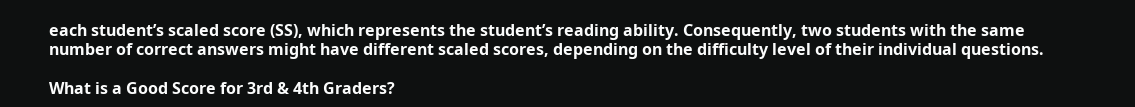each student’s scaled score (SS), which represents the student’s reading ability. Consequently, two students with the same number of correct answers might have different scaled scores, depending on the difficulty level of their individual questions.

What is a Good Score for 3rd & 4th Graders?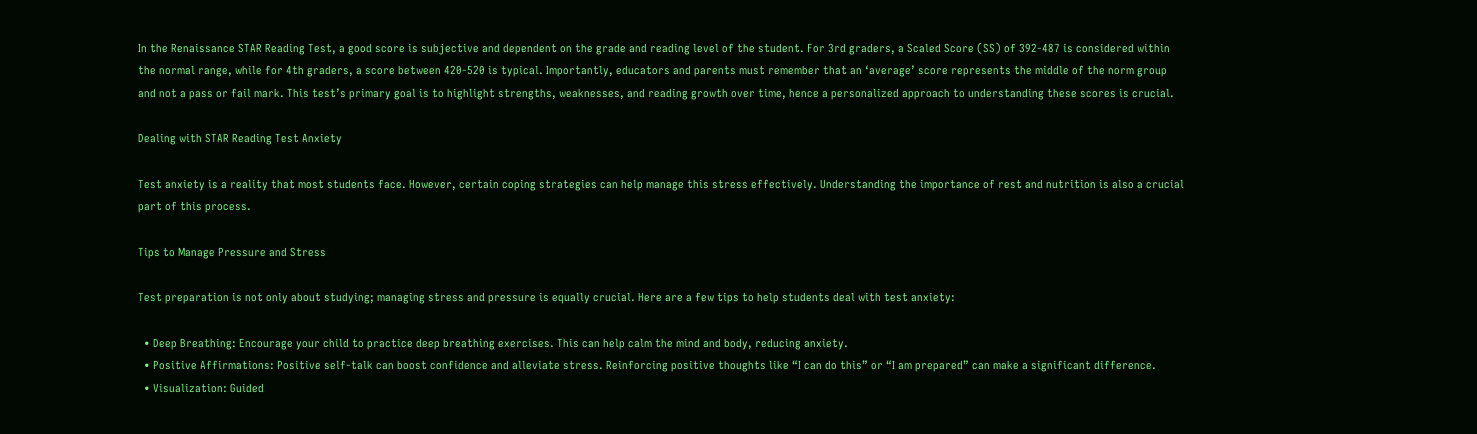In the Renaissance STAR Reading Test, a good score is subjective and dependent on the grade and reading level of the student. For 3rd graders, a Scaled Score (SS) of 392-487 is considered within the normal range, while for 4th graders, a score between 420-520 is typical. Importantly, educators and parents must remember that an ‘average’ score represents the middle of the norm group and not a pass or fail mark. This test’s primary goal is to highlight strengths, weaknesses, and reading growth over time, hence a personalized approach to understanding these scores is crucial.

Dealing with STAR Reading Test Anxiety

Test anxiety is a reality that most students face. However, certain coping strategies can help manage this stress effectively. Understanding the importance of rest and nutrition is also a crucial part of this process.

Tips to Manage Pressure and Stress

Test preparation is not only about studying; managing stress and pressure is equally crucial. Here are a few tips to help students deal with test anxiety:

  • Deep Breathing: Encourage your child to practice deep breathing exercises. This can help calm the mind and body, reducing anxiety.
  • Positive Affirmations: Positive self-talk can boost confidence and alleviate stress. Reinforcing positive thoughts like “I can do this” or “I am prepared” can make a significant difference.
  • Visualization: Guided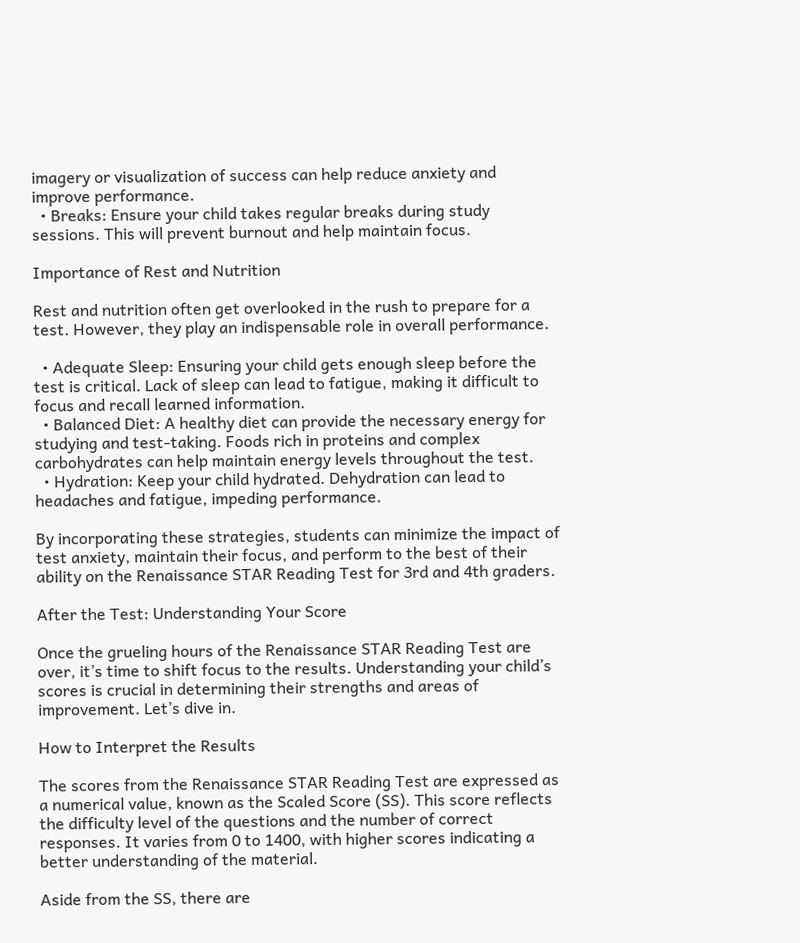imagery or visualization of success can help reduce anxiety and improve performance.
  • Breaks: Ensure your child takes regular breaks during study sessions. This will prevent burnout and help maintain focus.

Importance of Rest and Nutrition

Rest and nutrition often get overlooked in the rush to prepare for a test. However, they play an indispensable role in overall performance.

  • Adequate Sleep: Ensuring your child gets enough sleep before the test is critical. Lack of sleep can lead to fatigue, making it difficult to focus and recall learned information.
  • Balanced Diet: A healthy diet can provide the necessary energy for studying and test-taking. Foods rich in proteins and complex carbohydrates can help maintain energy levels throughout the test.
  • Hydration: Keep your child hydrated. Dehydration can lead to headaches and fatigue, impeding performance.

By incorporating these strategies, students can minimize the impact of test anxiety, maintain their focus, and perform to the best of their ability on the Renaissance STAR Reading Test for 3rd and 4th graders.

After the Test: Understanding Your Score

Once the grueling hours of the Renaissance STAR Reading Test are over, it’s time to shift focus to the results. Understanding your child’s scores is crucial in determining their strengths and areas of improvement. Let’s dive in.

How to Interpret the Results

The scores from the Renaissance STAR Reading Test are expressed as a numerical value, known as the Scaled Score (SS). This score reflects the difficulty level of the questions and the number of correct responses. It varies from 0 to 1400, with higher scores indicating a better understanding of the material.

Aside from the SS, there are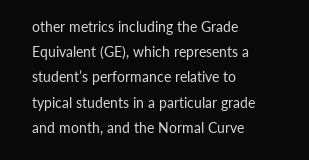other metrics including the Grade Equivalent (GE), which represents a student’s performance relative to typical students in a particular grade and month, and the Normal Curve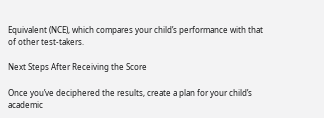Equivalent (NCE), which compares your child’s performance with that of other test-takers.

Next Steps After Receiving the Score

Once you’ve deciphered the results, create a plan for your child’s academic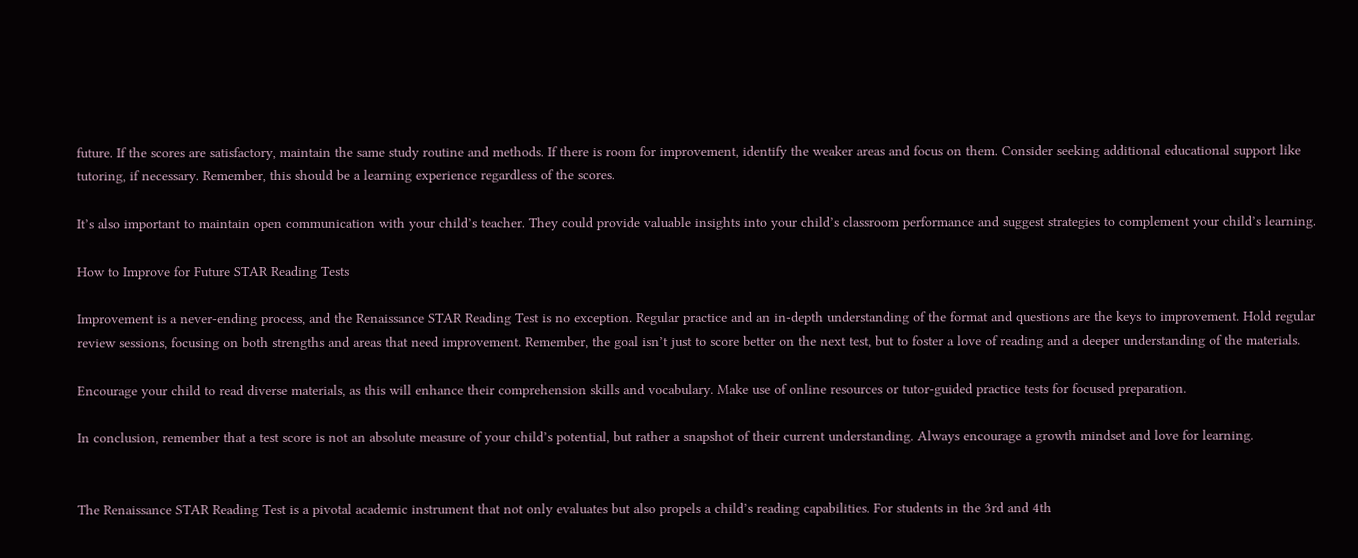future. If the scores are satisfactory, maintain the same study routine and methods. If there is room for improvement, identify the weaker areas and focus on them. Consider seeking additional educational support like tutoring, if necessary. Remember, this should be a learning experience regardless of the scores.

It’s also important to maintain open communication with your child’s teacher. They could provide valuable insights into your child’s classroom performance and suggest strategies to complement your child’s learning.

How to Improve for Future STAR Reading Tests

Improvement is a never-ending process, and the Renaissance STAR Reading Test is no exception. Regular practice and an in-depth understanding of the format and questions are the keys to improvement. Hold regular review sessions, focusing on both strengths and areas that need improvement. Remember, the goal isn’t just to score better on the next test, but to foster a love of reading and a deeper understanding of the materials.

Encourage your child to read diverse materials, as this will enhance their comprehension skills and vocabulary. Make use of online resources or tutor-guided practice tests for focused preparation.

In conclusion, remember that a test score is not an absolute measure of your child’s potential, but rather a snapshot of their current understanding. Always encourage a growth mindset and love for learning.


The Renaissance STAR Reading Test is a pivotal academic instrument that not only evaluates but also propels a child’s reading capabilities. For students in the 3rd and 4th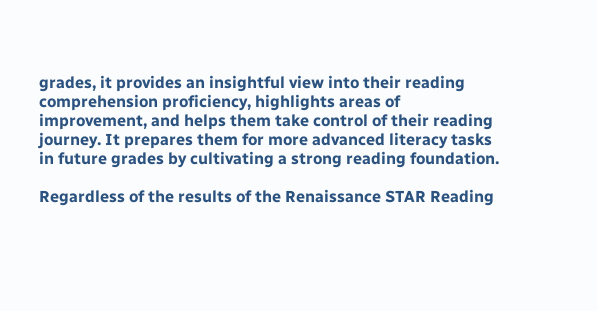grades, it provides an insightful view into their reading comprehension proficiency, highlights areas of improvement, and helps them take control of their reading journey. It prepares them for more advanced literacy tasks in future grades by cultivating a strong reading foundation.

Regardless of the results of the Renaissance STAR Reading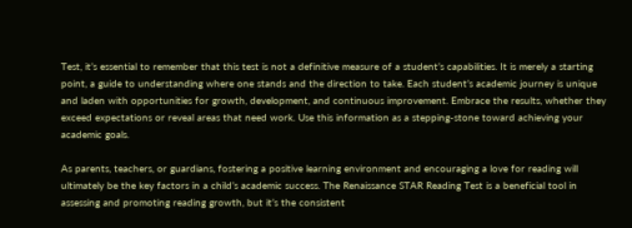Test, it’s essential to remember that this test is not a definitive measure of a student’s capabilities. It is merely a starting point, a guide to understanding where one stands and the direction to take. Each student’s academic journey is unique and laden with opportunities for growth, development, and continuous improvement. Embrace the results, whether they exceed expectations or reveal areas that need work. Use this information as a stepping-stone toward achieving your academic goals.

As parents, teachers, or guardians, fostering a positive learning environment and encouraging a love for reading will ultimately be the key factors in a child’s academic success. The Renaissance STAR Reading Test is a beneficial tool in assessing and promoting reading growth, but it’s the consistent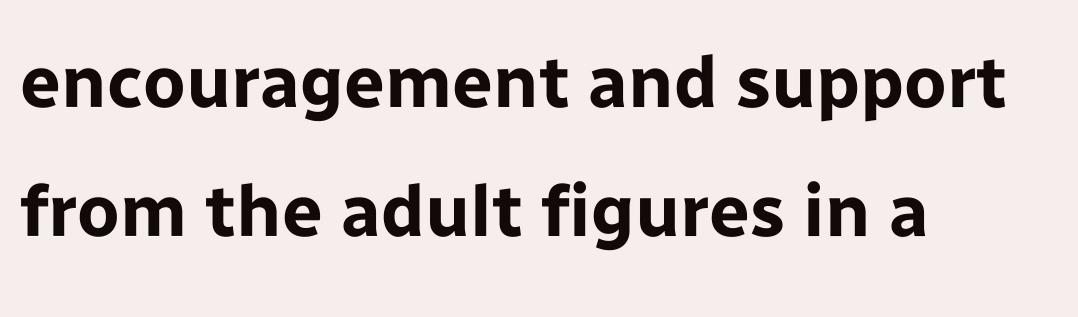encouragement and support from the adult figures in a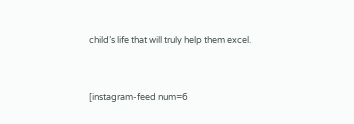child’s life that will truly help them excel.


[instagram-feed num=6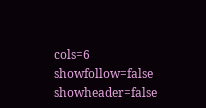cols=6 showfollow=false showheader=false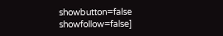showbutton=false showfollow=false]